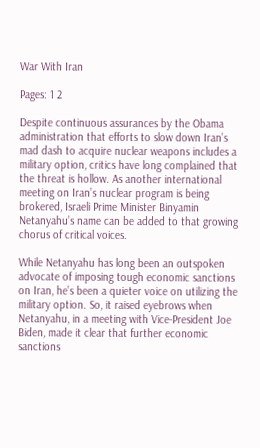War With Iran

Pages: 1 2

Despite continuous assurances by the Obama administration that efforts to slow down Iran’s mad dash to acquire nuclear weapons includes a military option, critics have long complained that the threat is hollow. As another international meeting on Iran’s nuclear program is being brokered, Israeli Prime Minister Binyamin Netanyahu’s name can be added to that growing chorus of critical voices.

While Netanyahu has long been an outspoken advocate of imposing tough economic sanctions on Iran, he’s been a quieter voice on utilizing the military option. So, it raised eyebrows when Netanyahu, in a meeting with Vice-President Joe Biden, made it clear that further economic sanctions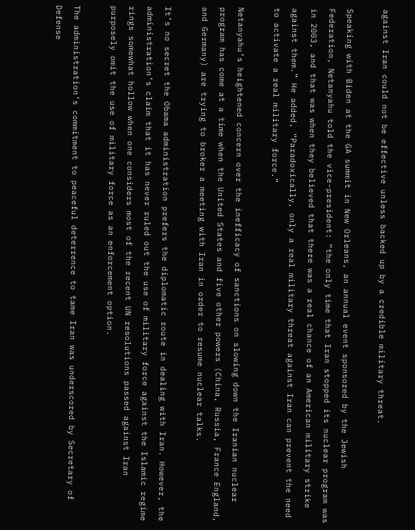against Iran could not be effective unless backed up by a credible military threat.

Speaking with Biden at the GA summit in New Orleans, an annual event sponsored by the Jewish Federation, Netanyahu told the vice-president: “the only time that Iran stopped its nuclear program was in 2003, and that was when they believed that there was a real chance of an American military strike against them.” He added, “Paradoxically, only a real military threat against Iran can prevent the need to activate a real military force.”

Netanyahu’s heightened concern over the inefficacy of sanctions on slowing down the Iranian nuclear program has come at a time when the United States and five other powers (China, Russia, France England, and Germany) are trying to broker a meeting with Iran in order to resume nuclear talks.

It’s no secret the Obama administration prefers the diplomatic route in dealing with Iran. However, the administration’s claim that it has never ruled out the use of military force against the Islamic regime rings somewhat hollow when one considers most of the recent UN resolutions passed against Iran purposely omit the use of military force as an enforcement option.

The administration’s commitment to peaceful deterrence to tame Iran was underscored by Secretary of Defense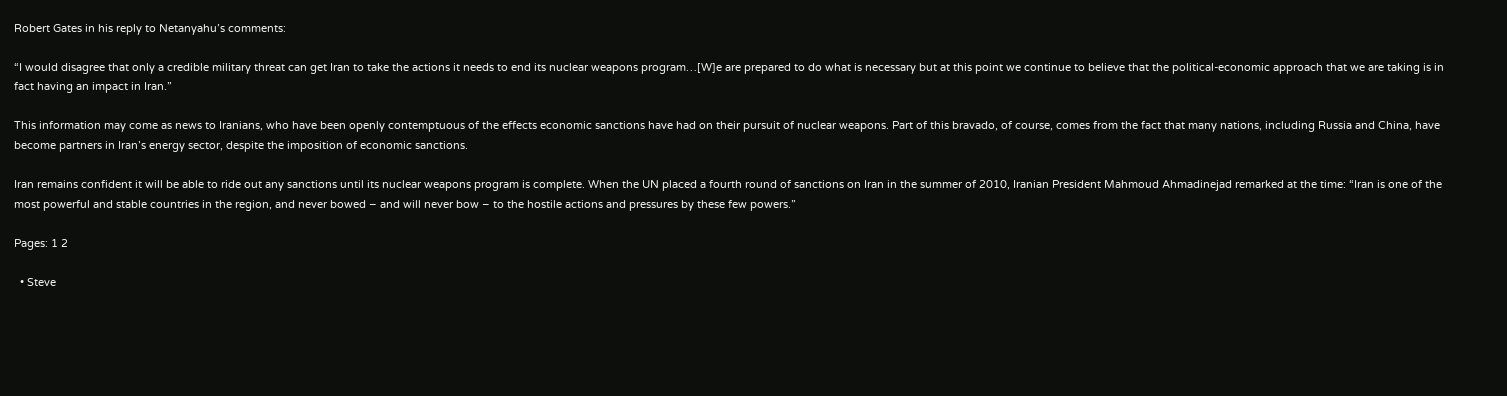Robert Gates in his reply to Netanyahu’s comments:

“I would disagree that only a credible military threat can get Iran to take the actions it needs to end its nuclear weapons program…[W]e are prepared to do what is necessary but at this point we continue to believe that the political-economic approach that we are taking is in fact having an impact in Iran.”

This information may come as news to Iranians, who have been openly contemptuous of the effects economic sanctions have had on their pursuit of nuclear weapons. Part of this bravado, of course, comes from the fact that many nations, including Russia and China, have become partners in Iran’s energy sector, despite the imposition of economic sanctions.

Iran remains confident it will be able to ride out any sanctions until its nuclear weapons program is complete. When the UN placed a fourth round of sanctions on Iran in the summer of 2010, Iranian President Mahmoud Ahmadinejad remarked at the time: “Iran is one of the most powerful and stable countries in the region, and never bowed – and will never bow – to the hostile actions and pressures by these few powers.”

Pages: 1 2

  • Steve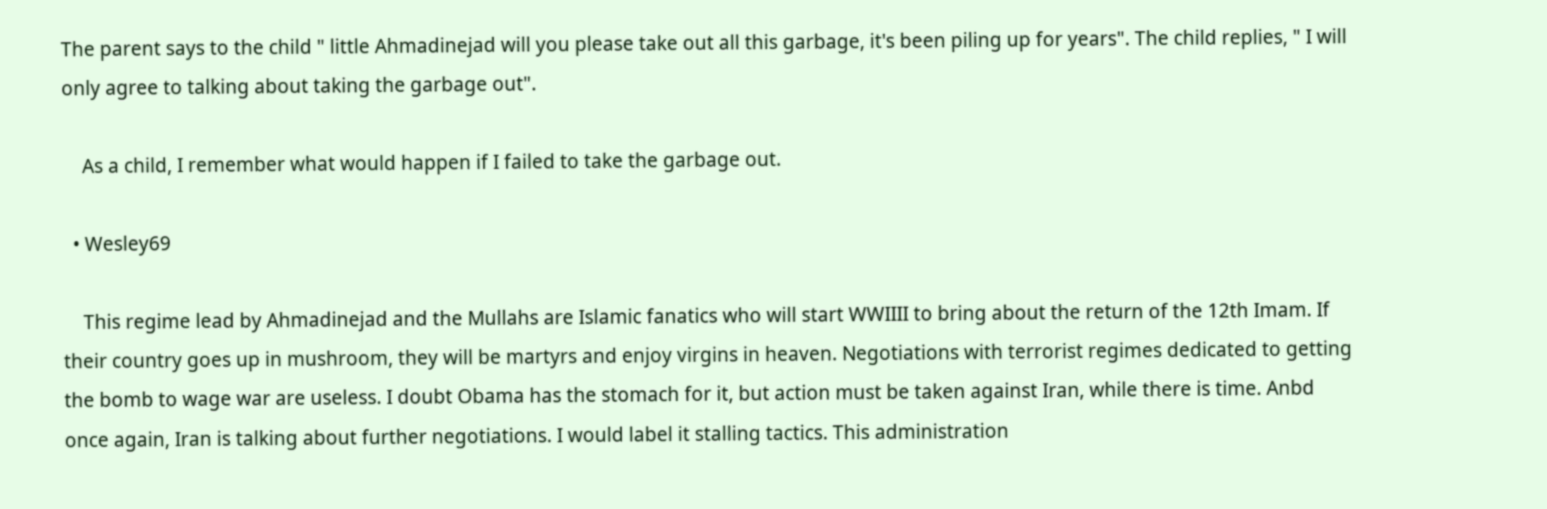The parent says to the child " little Ahmadinejad will you please take out all this garbage, it's been piling up for years". The child replies, " I will only agree to talking about taking the garbage out".

    As a child, I remember what would happen if I failed to take the garbage out.

  • Wesley69

    This regime lead by Ahmadinejad and the Mullahs are Islamic fanatics who will start WWIIII to bring about the return of the 12th Imam. If their country goes up in mushroom, they will be martyrs and enjoy virgins in heaven. Negotiations with terrorist regimes dedicated to getting the bomb to wage war are useless. I doubt Obama has the stomach for it, but action must be taken against Iran, while there is time. Anbd once again, Iran is talking about further negotiations. I would label it stalling tactics. This administration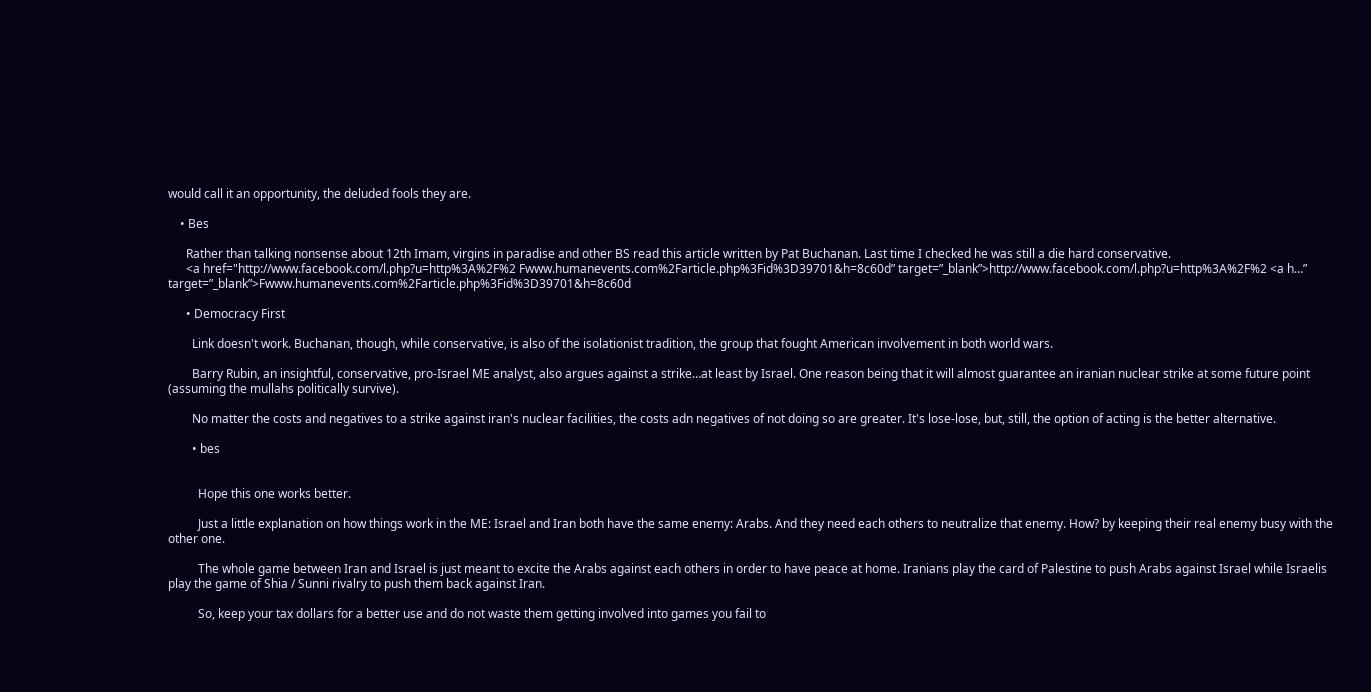would call it an opportunity, the deluded fools they are.

    • Bes

      Rather than talking nonsense about 12th Imam, virgins in paradise and other BS read this article written by Pat Buchanan. Last time I checked he was still a die hard conservative.
      <a href="http://www.facebook.com/l.php?u=http%3A%2F%2 Fwww.humanevents.com%2Farticle.php%3Fid%3D39701&h=8c60d” target=”_blank”>http://www.facebook.com/l.php?u=http%3A%2F%2 <a h…” target=”_blank”>Fwww.humanevents.com%2Farticle.php%3Fid%3D39701&h=8c60d

      • Democracy First

        Link doesn't work. Buchanan, though, while conservative, is also of the isolationist tradition, the group that fought American involvement in both world wars.

        Barry Rubin, an insightful, conservative, pro-Israel ME analyst, also argues against a strike…at least by Israel. One reason being that it will almost guarantee an iranian nuclear strike at some future point (assuming the mullahs politically survive).

        No matter the costs and negatives to a strike against iran's nuclear facilities, the costs adn negatives of not doing so are greater. It's lose-lose, but, still, the option of acting is the better alternative.

        • bes


          Hope this one works better.

          Just a little explanation on how things work in the ME: Israel and Iran both have the same enemy: Arabs. And they need each others to neutralize that enemy. How? by keeping their real enemy busy with the other one.

          The whole game between Iran and Israel is just meant to excite the Arabs against each others in order to have peace at home. Iranians play the card of Palestine to push Arabs against Israel while Israelis play the game of Shia / Sunni rivalry to push them back against Iran.

          So, keep your tax dollars for a better use and do not waste them getting involved into games you fail to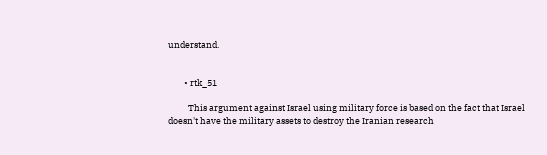understand.


        • rtk_51

          This argument against Israel using military force is based on the fact that Israel doesn't have the military assets to destroy the Iranian research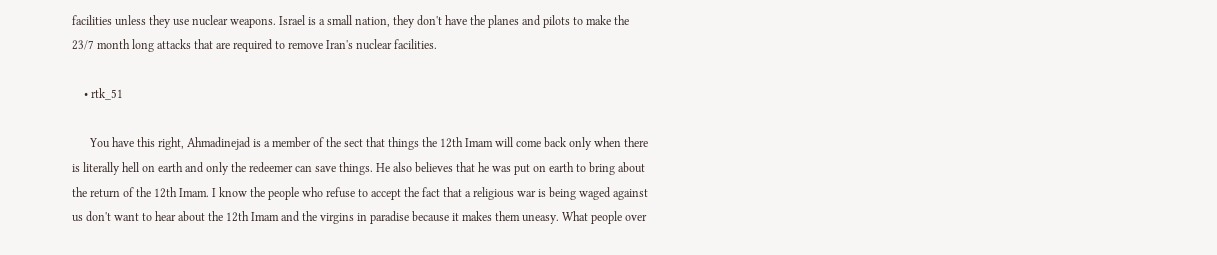facilities unless they use nuclear weapons. Israel is a small nation, they don't have the planes and pilots to make the 23/7 month long attacks that are required to remove Iran's nuclear facilities.

    • rtk_51

      You have this right, Ahmadinejad is a member of the sect that things the 12th Imam will come back only when there is literally hell on earth and only the redeemer can save things. He also believes that he was put on earth to bring about the return of the 12th Imam. I know the people who refuse to accept the fact that a religious war is being waged against us don't want to hear about the 12th Imam and the virgins in paradise because it makes them uneasy. What people over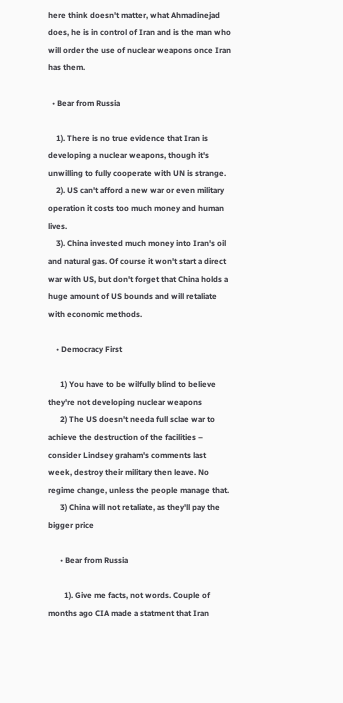here think doesn't matter, what Ahmadinejad does, he is in control of Iran and is the man who will order the use of nuclear weapons once Iran has them.

  • Bear from Russia

    1). There is no true evidence that Iran is developing a nuclear weapons, though it's unwilling to fully cooperate with UN is strange.
    2). US can't afford a new war or even military operation it costs too much money and human lives.
    3). China invested much money into Iran's oil and natural gas. Of course it won't start a direct war with US, but don't forget that China holds a huge amount of US bounds and will retaliate with economic methods.

    • Democracy First

      1) You have to be wilfully blind to believe they're not developing nuclear weapons
      2) The US doesn't needa full sclae war to achieve the destruction of the facilities – consider Lindsey graham's comments last week, destroy their military then leave. No regime change, unless the people manage that.
      3) China will not retaliate, as they'll pay the bigger price

      • Bear from Russia

        1). Give me facts, not words. Couple of months ago CIA made a statment that Iran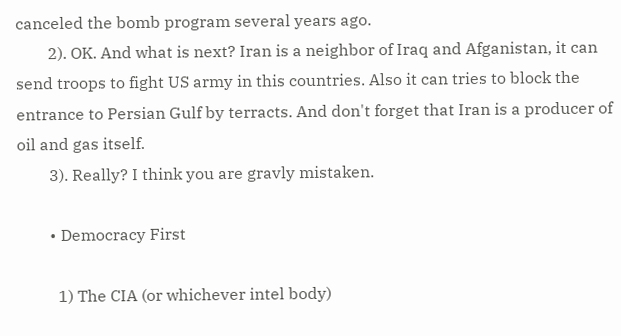canceled the bomb program several years ago.
        2). OK. And what is next? Iran is a neighbor of Iraq and Afganistan, it can send troops to fight US army in this countries. Also it can tries to block the entrance to Persian Gulf by terracts. And don't forget that Iran is a producer of oil and gas itself.
        3). Really? I think you are gravly mistaken.

        • Democracy First

          1) The CIA (or whichever intel body)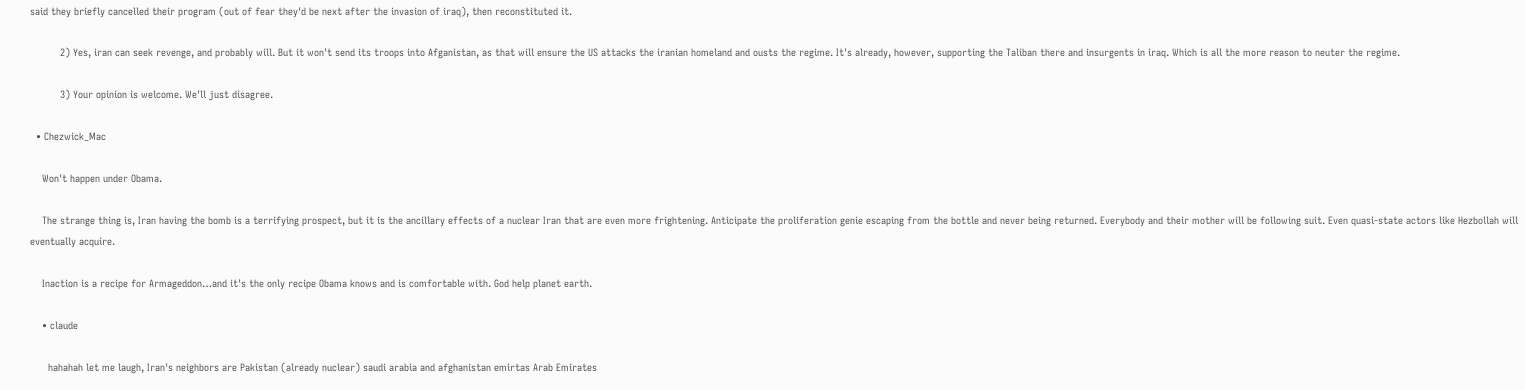said they briefly cancelled their program (out of fear they'd be next after the invasion of iraq), then reconstituted it.

          2) Yes, iran can seek revenge, and probably will. But it won't send its troops into Afganistan, as that will ensure the US attacks the iranian homeland and ousts the regime. It's already, however, supporting the Taliban there and insurgents in iraq. Which is all the more reason to neuter the regime.

          3) Your opinion is welcome. We'll just disagree.

  • Chezwick_Mac

    Won't happen under Obama.

    The strange thing is, Iran having the bomb is a terrifying prospect, but it is the ancillary effects of a nuclear Iran that are even more frightening. Anticipate the proliferation genie escaping from the bottle and never being returned. Everybody and their mother will be following suit. Even quasi-state actors like Hezbollah will eventually acquire.

    Inaction is a recipe for Armageddon…and it's the only recipe Obama knows and is comfortable with. God help planet earth.

    • claude

      hahahah let me laugh, Iran's neighbors are Pakistan (already nuclear) saudi arabia and afghanistan emirtas Arab Emirates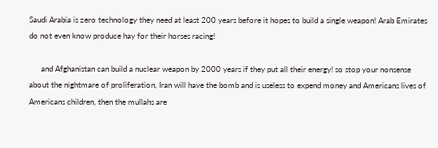Saudi Arabia is zero technology they need at least 200 years before it hopes to build a single weapon! Arab Emirates do not even know produce hay for their horses racing!

      and Afghanistan can build a nuclear weapon by 2000 years if they put all their energy! so stop your nonsense about the nightmare of proliferation, Iran will have the bomb and is useless to expend money and Americans lives of Americans children, then the mullahs are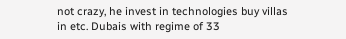not crazy, he invest in technologies buy villas in etc. Dubais with regime of 33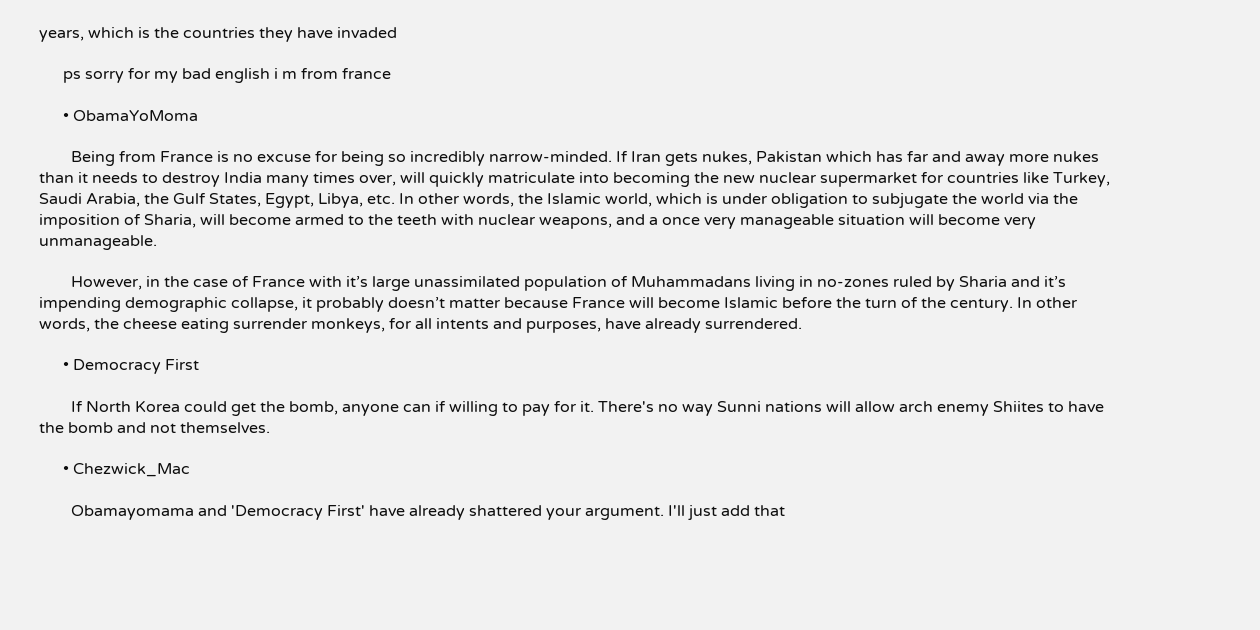years, which is the countries they have invaded

      ps sorry for my bad english i m from france

      • ObamaYoMoma

        Being from France is no excuse for being so incredibly narrow-minded. If Iran gets nukes, Pakistan which has far and away more nukes than it needs to destroy India many times over, will quickly matriculate into becoming the new nuclear supermarket for countries like Turkey, Saudi Arabia, the Gulf States, Egypt, Libya, etc. In other words, the Islamic world, which is under obligation to subjugate the world via the imposition of Sharia, will become armed to the teeth with nuclear weapons, and a once very manageable situation will become very unmanageable.

        However, in the case of France with it’s large unassimilated population of Muhammadans living in no-zones ruled by Sharia and it’s impending demographic collapse, it probably doesn’t matter because France will become Islamic before the turn of the century. In other words, the cheese eating surrender monkeys, for all intents and purposes, have already surrendered.

      • Democracy First

        If North Korea could get the bomb, anyone can if willing to pay for it. There's no way Sunni nations will allow arch enemy Shiites to have the bomb and not themselves.

      • Chezwick_Mac

        Obamayomama and 'Democracy First' have already shattered your argument. I'll just add that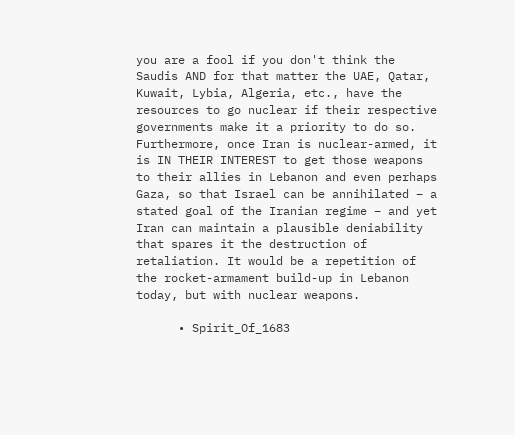you are a fool if you don't think the Saudis AND for that matter the UAE, Qatar, Kuwait, Lybia, Algeria, etc., have the resources to go nuclear if their respective governments make it a priority to do so. Furthermore, once Iran is nuclear-armed, it is IN THEIR INTEREST to get those weapons to their allies in Lebanon and even perhaps Gaza, so that Israel can be annihilated – a stated goal of the Iranian regime – and yet Iran can maintain a plausible deniability that spares it the destruction of retaliation. It would be a repetition of the rocket-armament build-up in Lebanon today, but with nuclear weapons.

      • Spirit_Of_1683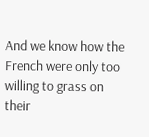And we know how the French were only too willing to grass on their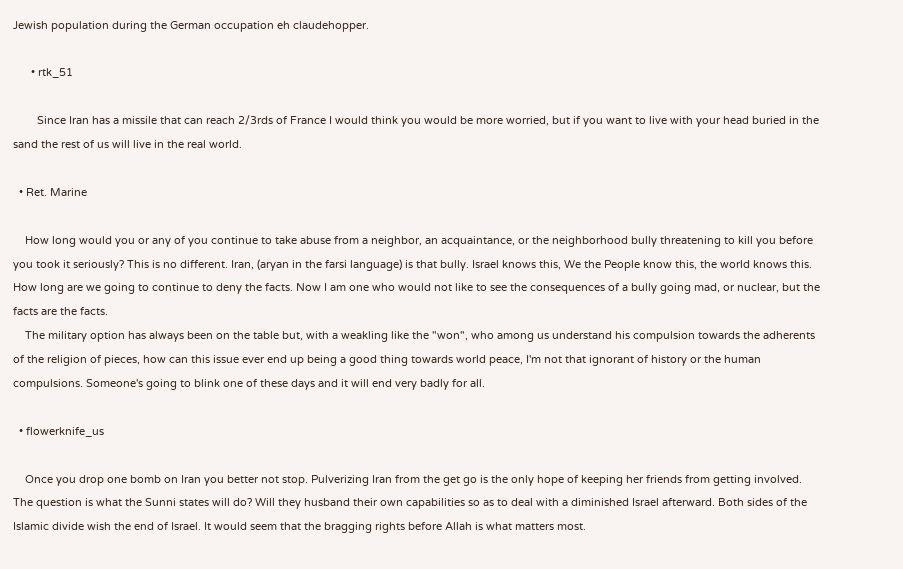Jewish population during the German occupation eh claudehopper.

      • rtk_51

        Since Iran has a missile that can reach 2/3rds of France I would think you would be more worried, but if you want to live with your head buried in the sand the rest of us will live in the real world.

  • Ret. Marine

    How long would you or any of you continue to take abuse from a neighbor, an acquaintance, or the neighborhood bully threatening to kill you before you took it seriously? This is no different. Iran, (aryan in the farsi language) is that bully. Israel knows this, We the People know this, the world knows this. How long are we going to continue to deny the facts. Now I am one who would not like to see the consequences of a bully going mad, or nuclear, but the facts are the facts.
    The military option has always been on the table but, with a weakling like the "won", who among us understand his compulsion towards the adherents of the religion of pieces, how can this issue ever end up being a good thing towards world peace, I'm not that ignorant of history or the human compulsions. Someone's going to blink one of these days and it will end very badly for all.

  • flowerknife_us

    Once you drop one bomb on Iran you better not stop. Pulverizing Iran from the get go is the only hope of keeping her friends from getting involved. The question is what the Sunni states will do? Will they husband their own capabilities so as to deal with a diminished Israel afterward. Both sides of the Islamic divide wish the end of Israel. It would seem that the bragging rights before Allah is what matters most.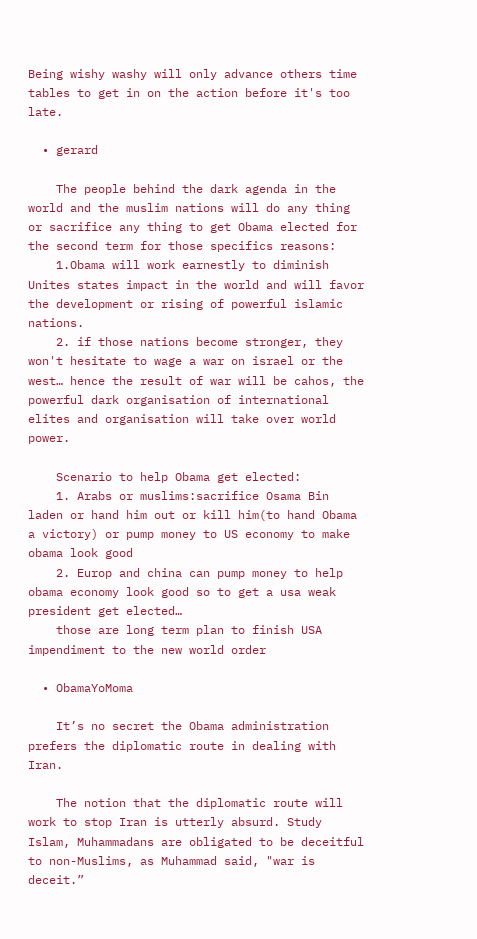Being wishy washy will only advance others time tables to get in on the action before it's too late.

  • gerard

    The people behind the dark agenda in the world and the muslim nations will do any thing or sacrifice any thing to get Obama elected for the second term for those specifics reasons:
    1.Obama will work earnestly to diminish Unites states impact in the world and will favor the development or rising of powerful islamic nations.
    2. if those nations become stronger, they won't hesitate to wage a war on israel or the west… hence the result of war will be cahos, the powerful dark organisation of international elites and organisation will take over world power.

    Scenario to help Obama get elected:
    1. Arabs or muslims:sacrifice Osama Bin laden or hand him out or kill him(to hand Obama a victory) or pump money to US economy to make obama look good
    2. Europ and china can pump money to help obama economy look good so to get a usa weak president get elected…
    those are long term plan to finish USA impendiment to the new world order

  • ObamaYoMoma

    It’s no secret the Obama administration prefers the diplomatic route in dealing with Iran.

    The notion that the diplomatic route will work to stop Iran is utterly absurd. Study Islam, Muhammadans are obligated to be deceitful to non-Muslims, as Muhammad said, "war is deceit.”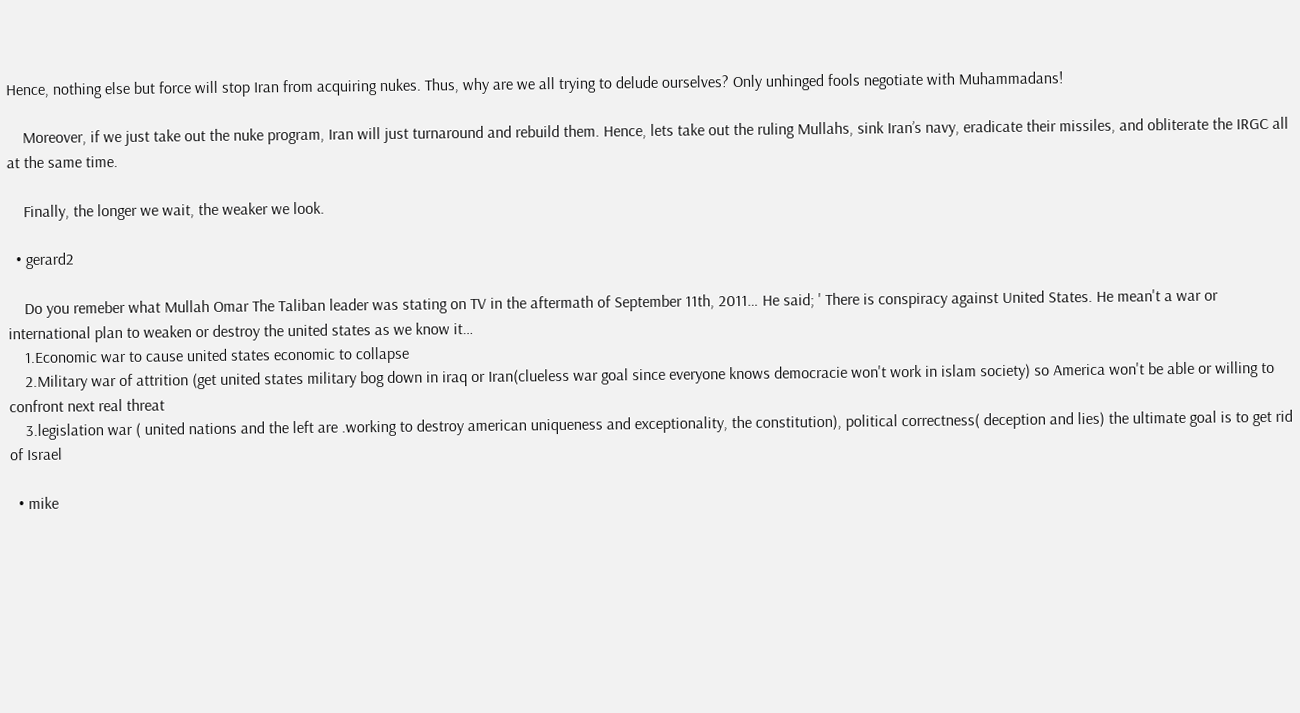Hence, nothing else but force will stop Iran from acquiring nukes. Thus, why are we all trying to delude ourselves? Only unhinged fools negotiate with Muhammadans!

    Moreover, if we just take out the nuke program, Iran will just turnaround and rebuild them. Hence, lets take out the ruling Mullahs, sink Iran’s navy, eradicate their missiles, and obliterate the IRGC all at the same time.

    Finally, the longer we wait, the weaker we look.

  • gerard2

    Do you remeber what Mullah Omar The Taliban leader was stating on TV in the aftermath of September 11th, 2011… He said; ' There is conspiracy against United States. He mean't a war or international plan to weaken or destroy the united states as we know it…
    1.Economic war to cause united states economic to collapse
    2.Military war of attrition (get united states military bog down in iraq or Iran(clueless war goal since everyone knows democracie won't work in islam society) so America won't be able or willing to confront next real threat
    3.legislation war ( united nations and the left are .working to destroy american uniqueness and exceptionality, the constitution), political correctness( deception and lies) the ultimate goal is to get rid of Israel

  • mike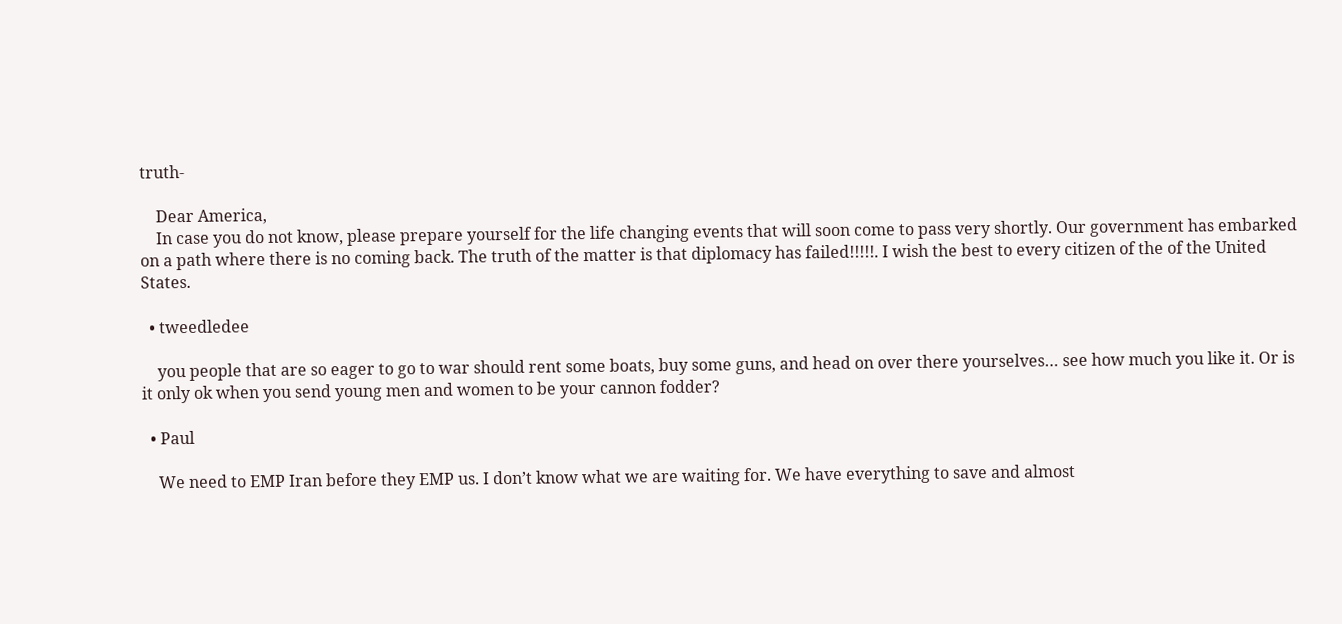truth-

    Dear America,
    In case you do not know, please prepare yourself for the life changing events that will soon come to pass very shortly. Our government has embarked on a path where there is no coming back. The truth of the matter is that diplomacy has failed!!!!!. I wish the best to every citizen of the of the United States.

  • tweedledee

    you people that are so eager to go to war should rent some boats, buy some guns, and head on over there yourselves… see how much you like it. Or is it only ok when you send young men and women to be your cannon fodder?

  • Paul

    We need to EMP Iran before they EMP us. I don’t know what we are waiting for. We have everything to save and almost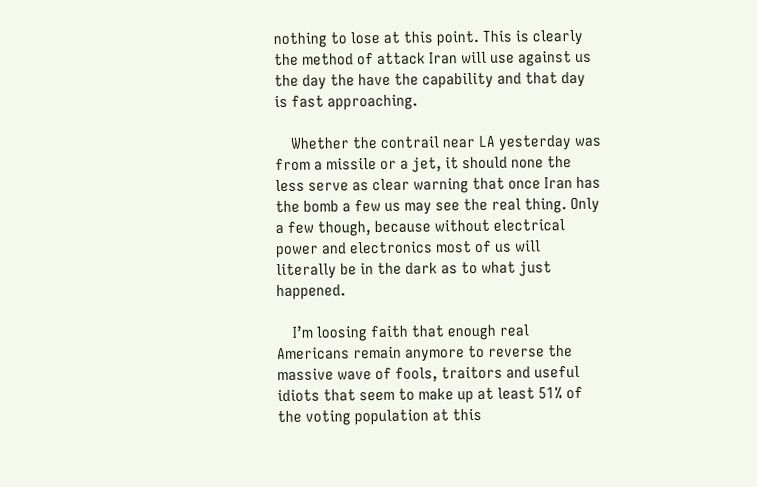nothing to lose at this point. This is clearly the method of attack Iran will use against us the day the have the capability and that day is fast approaching.

    Whether the contrail near LA yesterday was from a missile or a jet, it should none the less serve as clear warning that once Iran has the bomb a few us may see the real thing. Only a few though, because without electrical power and electronics most of us will literally be in the dark as to what just happened.

    I’m loosing faith that enough real Americans remain anymore to reverse the massive wave of fools, traitors and useful idiots that seem to make up at least 51% of the voting population at this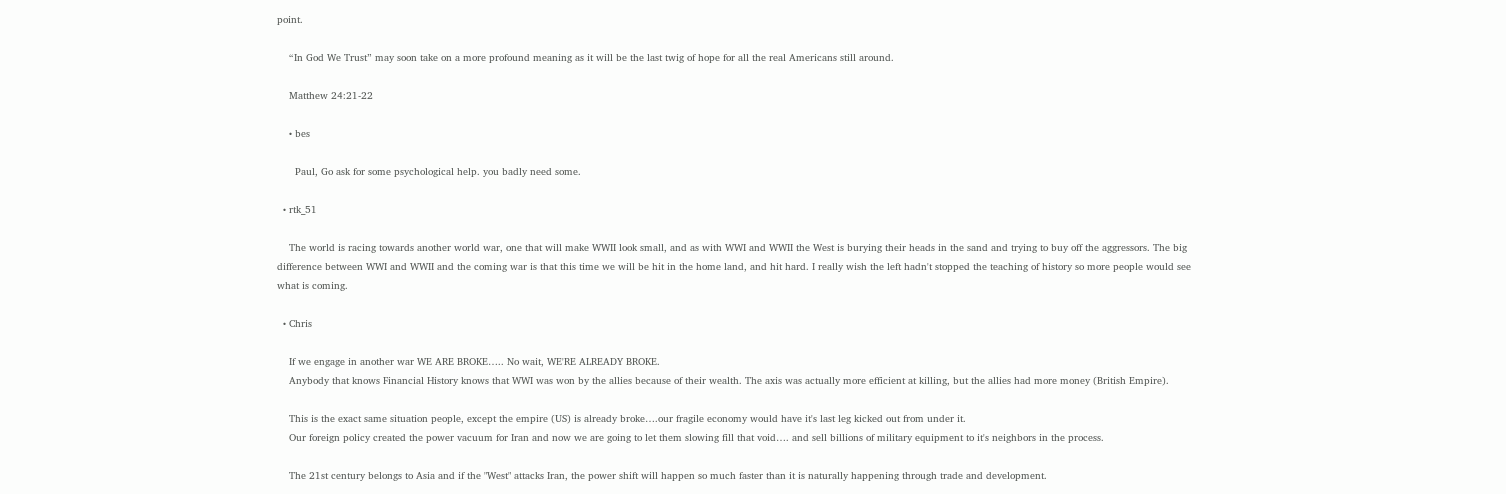point.

    “In God We Trust” may soon take on a more profound meaning as it will be the last twig of hope for all the real Americans still around.

    Matthew 24:21-22

    • bes

      Paul, Go ask for some psychological help. you badly need some.

  • rtk_51

    The world is racing towards another world war, one that will make WWII look small, and as with WWI and WWII the West is burying their heads in the sand and trying to buy off the aggressors. The big difference between WWI and WWII and the coming war is that this time we will be hit in the home land, and hit hard. I really wish the left hadn't stopped the teaching of history so more people would see what is coming.

  • Chris

    If we engage in another war WE ARE BROKE….. No wait, WE'RE ALREADY BROKE.
    Anybody that knows Financial History knows that WWI was won by the allies because of their wealth. The axis was actually more efficient at killing, but the allies had more money (British Empire).

    This is the exact same situation people, except the empire (US) is already broke….our fragile economy would have it's last leg kicked out from under it.
    Our foreign policy created the power vacuum for Iran and now we are going to let them slowing fill that void…. and sell billions of military equipment to it's neighbors in the process.

    The 21st century belongs to Asia and if the "West" attacks Iran, the power shift will happen so much faster than it is naturally happening through trade and development.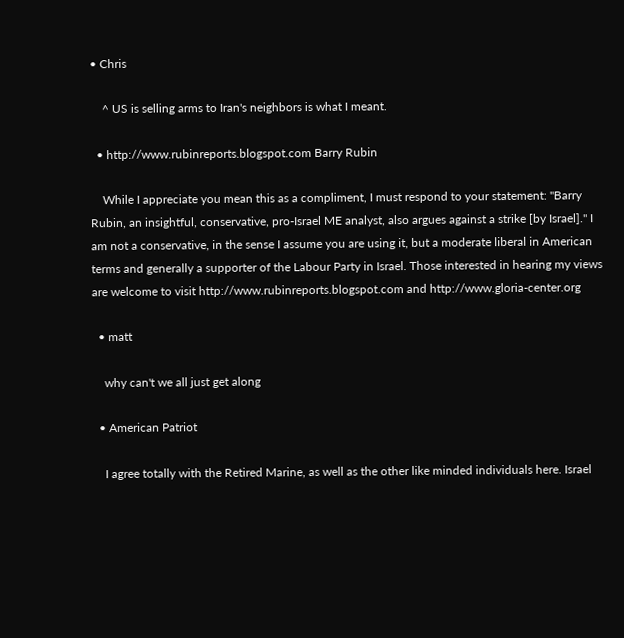• Chris

    ^ US is selling arms to Iran's neighbors is what I meant.

  • http://www.rubinreports.blogspot.com Barry Rubin

    While I appreciate you mean this as a compliment, I must respond to your statement: "Barry Rubin, an insightful, conservative, pro-Israel ME analyst, also argues against a strike [by Israel]." I am not a conservative, in the sense I assume you are using it, but a moderate liberal in American terms and generally a supporter of the Labour Party in Israel. Those interested in hearing my views are welcome to visit http://www.rubinreports.blogspot.com and http://www.gloria-center.org

  • matt

    why can't we all just get along

  • American Patriot

    I agree totally with the Retired Marine, as well as the other like minded individuals here. Israel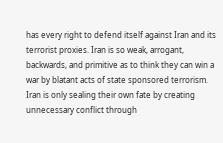has every right to defend itself against Iran and its terrorist proxies. Iran is so weak, arrogant, backwards, and primitive as to think they can win a war by blatant acts of state sponsored terrorism. Iran is only sealing their own fate by creating unnecessary conflict through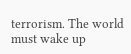terrorism. The world must wake up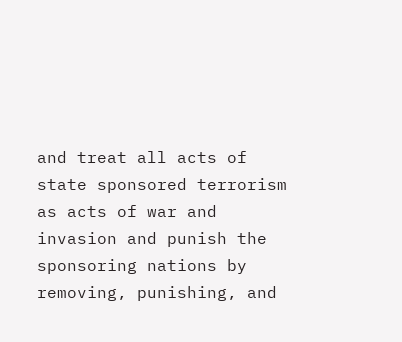and treat all acts of state sponsored terrorism as acts of war and invasion and punish the sponsoring nations by removing, punishing, and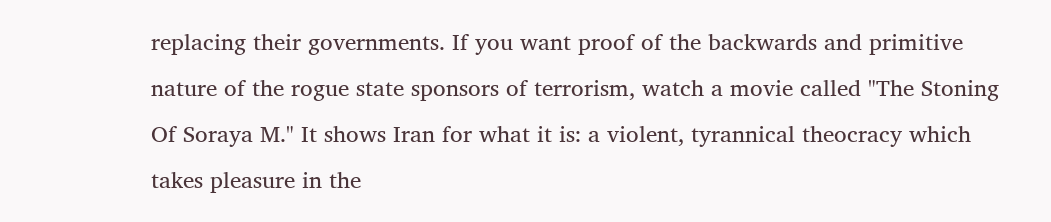replacing their governments. If you want proof of the backwards and primitive nature of the rogue state sponsors of terrorism, watch a movie called "The Stoning Of Soraya M." It shows Iran for what it is: a violent, tyrannical theocracy which takes pleasure in the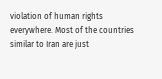violation of human rights everywhere. Most of the countries similar to Iran are just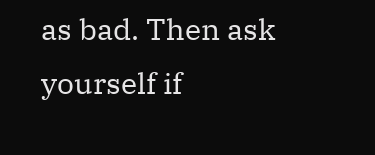as bad. Then ask yourself if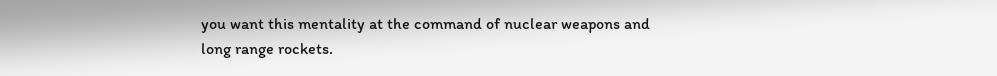you want this mentality at the command of nuclear weapons and long range rockets.